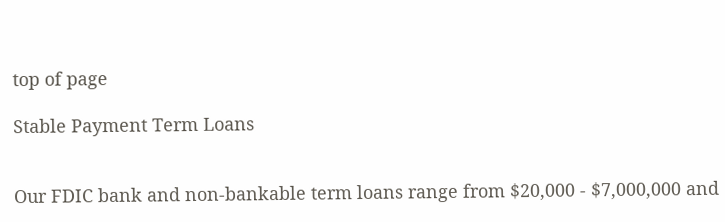top of page

Stable Payment Term Loans


Our FDIC bank and non-bankable term loans range from $20,000 - $7,000,000 and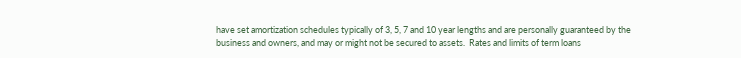have set amortization schedules typically of 3, 5, 7 and 10 year lengths and are personally guaranteed by the business and owners, and may or might not be secured to assets.  Rates and limits of term loans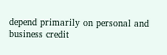depend primarily on personal and business credit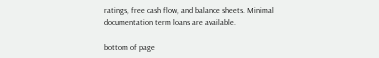ratings, free cash flow, and balance sheets. Minimal documentation term loans are available.

bottom of page